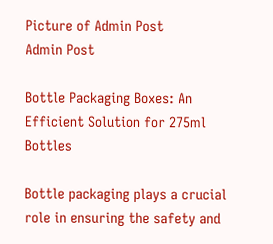Picture of Admin Post
Admin Post

Bottle Packaging Boxes: An Efficient Solution for 275ml Bottles

Bottle packaging plays a crucial role in ensuring the safety and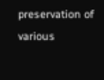preservation of various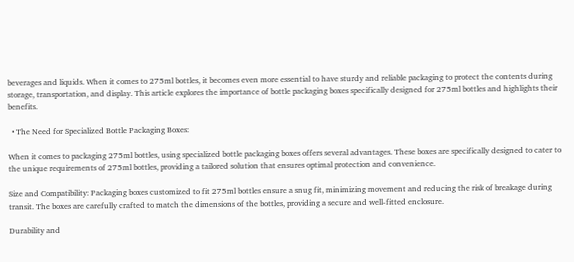beverages and liquids. When it comes to 275ml bottles, it becomes even more essential to have sturdy and reliable packaging to protect the contents during storage, transportation, and display. This article explores the importance of bottle packaging boxes specifically designed for 275ml bottles and highlights their benefits.

  • The Need for Specialized Bottle Packaging Boxes:

When it comes to packaging 275ml bottles, using specialized bottle packaging boxes offers several advantages. These boxes are specifically designed to cater to the unique requirements of 275ml bottles, providing a tailored solution that ensures optimal protection and convenience.

Size and Compatibility: Packaging boxes customized to fit 275ml bottles ensure a snug fit, minimizing movement and reducing the risk of breakage during transit. The boxes are carefully crafted to match the dimensions of the bottles, providing a secure and well-fitted enclosure.

Durability and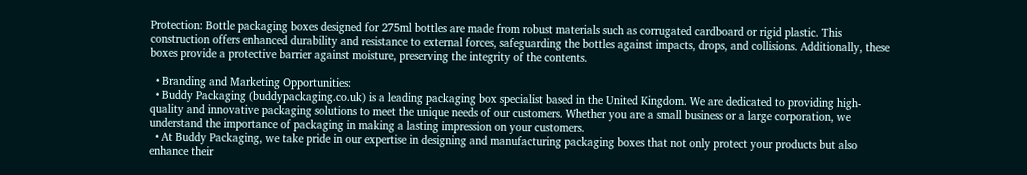Protection: Bottle packaging boxes designed for 275ml bottles are made from robust materials such as corrugated cardboard or rigid plastic. This construction offers enhanced durability and resistance to external forces, safeguarding the bottles against impacts, drops, and collisions. Additionally, these boxes provide a protective barrier against moisture, preserving the integrity of the contents.

  • Branding and Marketing Opportunities:
  • Buddy Packaging (buddypackaging.co.uk) is a leading packaging box specialist based in the United Kingdom. We are dedicated to providing high-quality and innovative packaging solutions to meet the unique needs of our customers. Whether you are a small business or a large corporation, we understand the importance of packaging in making a lasting impression on your customers.
  • At Buddy Packaging, we take pride in our expertise in designing and manufacturing packaging boxes that not only protect your products but also enhance their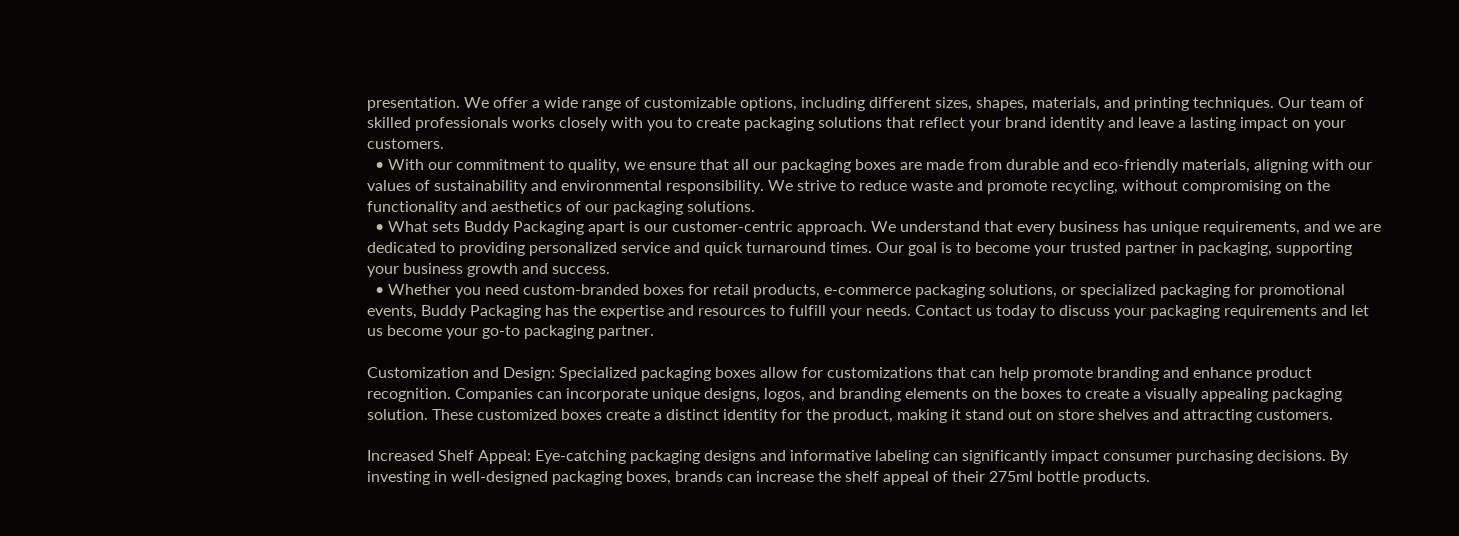presentation. We offer a wide range of customizable options, including different sizes, shapes, materials, and printing techniques. Our team of skilled professionals works closely with you to create packaging solutions that reflect your brand identity and leave a lasting impact on your customers.
  • With our commitment to quality, we ensure that all our packaging boxes are made from durable and eco-friendly materials, aligning with our values of sustainability and environmental responsibility. We strive to reduce waste and promote recycling, without compromising on the functionality and aesthetics of our packaging solutions.
  • What sets Buddy Packaging apart is our customer-centric approach. We understand that every business has unique requirements, and we are dedicated to providing personalized service and quick turnaround times. Our goal is to become your trusted partner in packaging, supporting your business growth and success.
  • Whether you need custom-branded boxes for retail products, e-commerce packaging solutions, or specialized packaging for promotional events, Buddy Packaging has the expertise and resources to fulfill your needs. Contact us today to discuss your packaging requirements and let us become your go-to packaging partner.

Customization and Design: Specialized packaging boxes allow for customizations that can help promote branding and enhance product recognition. Companies can incorporate unique designs, logos, and branding elements on the boxes to create a visually appealing packaging solution. These customized boxes create a distinct identity for the product, making it stand out on store shelves and attracting customers.

Increased Shelf Appeal: Eye-catching packaging designs and informative labeling can significantly impact consumer purchasing decisions. By investing in well-designed packaging boxes, brands can increase the shelf appeal of their 275ml bottle products.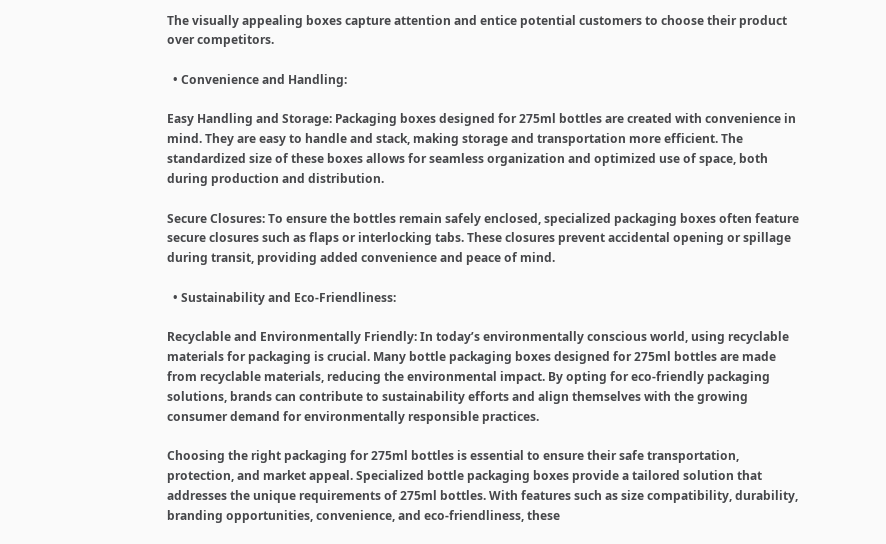The visually appealing boxes capture attention and entice potential customers to choose their product over competitors.

  • Convenience and Handling:

Easy Handling and Storage: Packaging boxes designed for 275ml bottles are created with convenience in mind. They are easy to handle and stack, making storage and transportation more efficient. The standardized size of these boxes allows for seamless organization and optimized use of space, both during production and distribution.

Secure Closures: To ensure the bottles remain safely enclosed, specialized packaging boxes often feature secure closures such as flaps or interlocking tabs. These closures prevent accidental opening or spillage during transit, providing added convenience and peace of mind.

  • Sustainability and Eco-Friendliness:

Recyclable and Environmentally Friendly: In today’s environmentally conscious world, using recyclable materials for packaging is crucial. Many bottle packaging boxes designed for 275ml bottles are made from recyclable materials, reducing the environmental impact. By opting for eco-friendly packaging solutions, brands can contribute to sustainability efforts and align themselves with the growing consumer demand for environmentally responsible practices.

Choosing the right packaging for 275ml bottles is essential to ensure their safe transportation, protection, and market appeal. Specialized bottle packaging boxes provide a tailored solution that addresses the unique requirements of 275ml bottles. With features such as size compatibility, durability, branding opportunities, convenience, and eco-friendliness, these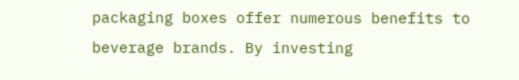packaging boxes offer numerous benefits to beverage brands. By investing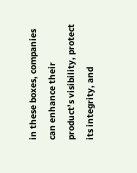in these boxes, companies can enhance their product’s visibility, protect its integrity, and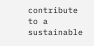contribute to a sustainable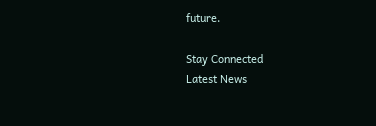future.

Stay Connected
Latest News